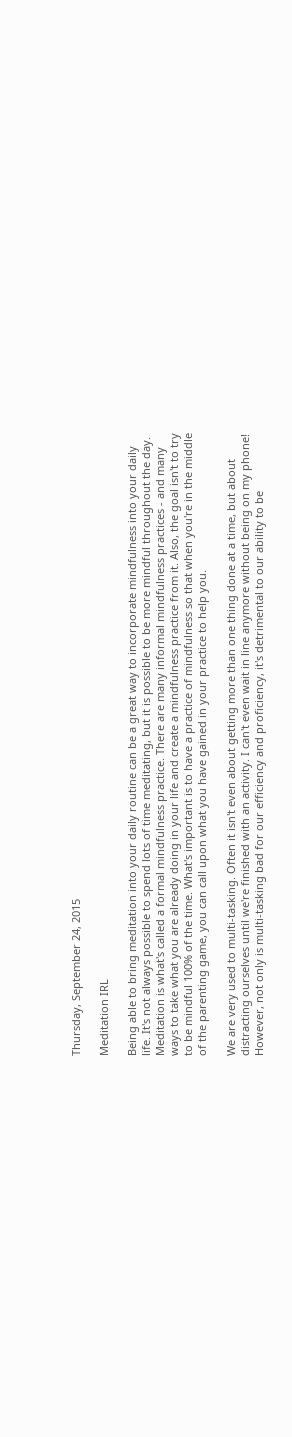Thursday, September 24, 2015

Meditation IRL

Being able to bring meditation into your daily routine can be a great way to incorporate mindfulness into your daily life. It's not always possible to spend lots of time meditating, but it is possible to be more mindful throughout the day. Meditation is what's called a formal mindfulness practice. There are many informal mindfulness practices - and many ways to take what you are already doing in your life and create a mindfulness practice from it. Also, the goal isn't to try to be mindful 100% of the time. What's important is to have a practice of mindfulness so that when you're in the middle of the parenting game, you can call upon what you have gained in your practice to help you.

We are very used to multi-tasking. Often it isn't even about getting more than one thing done at a time, but about distracting ourselves until we're finished with an activity. I can't even wait in line anymore without being on my phone! However, not only is multi-tasking bad for our efficiency and proficiency, it's detrimental to our ability to be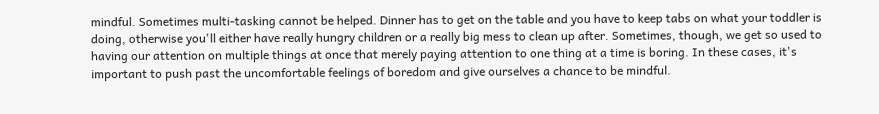mindful. Sometimes multi-tasking cannot be helped. Dinner has to get on the table and you have to keep tabs on what your toddler is doing, otherwise you'll either have really hungry children or a really big mess to clean up after. Sometimes, though, we get so used to having our attention on multiple things at once that merely paying attention to one thing at a time is boring. In these cases, it's important to push past the uncomfortable feelings of boredom and give ourselves a chance to be mindful.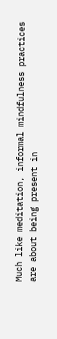Much like meditation, informal mindfulness practices are about being present in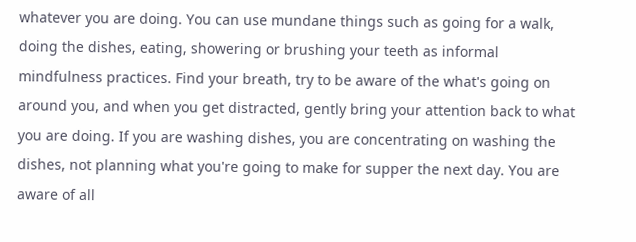whatever you are doing. You can use mundane things such as going for a walk, doing the dishes, eating, showering or brushing your teeth as informal mindfulness practices. Find your breath, try to be aware of the what's going on around you, and when you get distracted, gently bring your attention back to what you are doing. If you are washing dishes, you are concentrating on washing the dishes, not planning what you're going to make for supper the next day. You are aware of all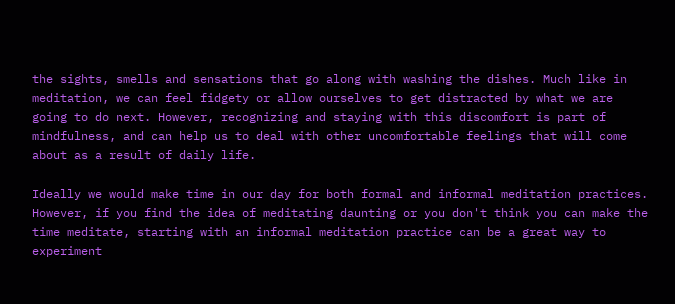the sights, smells and sensations that go along with washing the dishes. Much like in meditation, we can feel fidgety or allow ourselves to get distracted by what we are going to do next. However, recognizing and staying with this discomfort is part of mindfulness, and can help us to deal with other uncomfortable feelings that will come about as a result of daily life.

Ideally we would make time in our day for both formal and informal meditation practices. However, if you find the idea of meditating daunting or you don't think you can make the time meditate, starting with an informal meditation practice can be a great way to experiment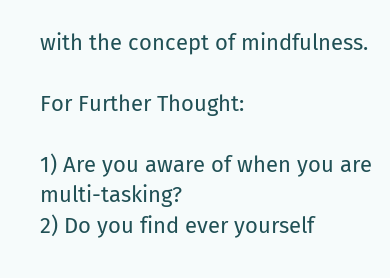with the concept of mindfulness.

For Further Thought:

1) Are you aware of when you are multi-tasking?
2) Do you find ever yourself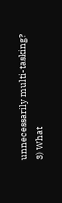unnecessarily multi-tasking?
3) What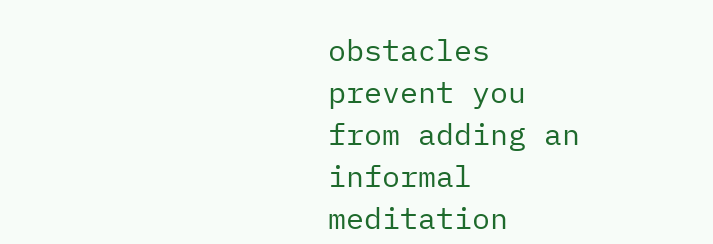obstacles prevent you from adding an informal meditation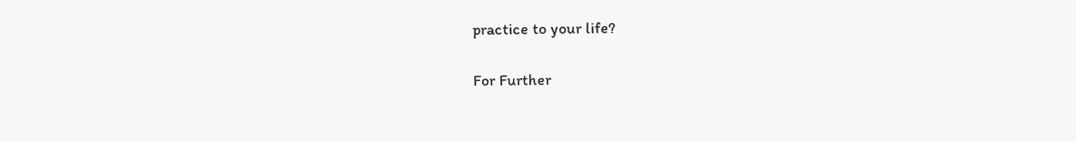practice to your life?

For Further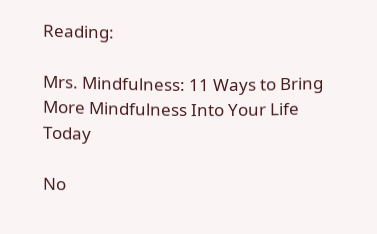Reading:

Mrs. Mindfulness: 11 Ways to Bring More Mindfulness Into Your Life Today

No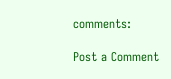comments:

Post a Comment